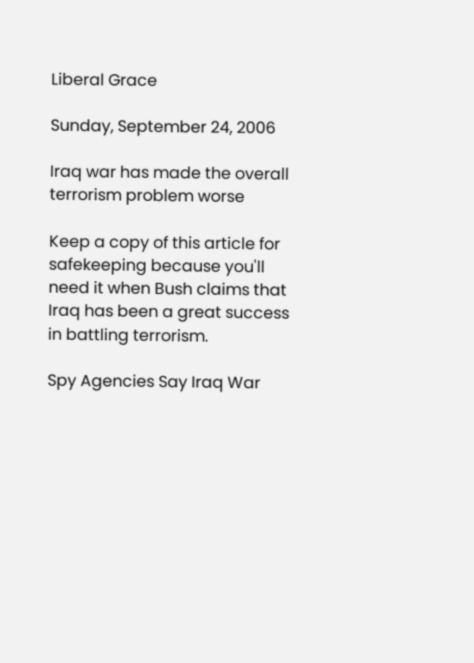Liberal Grace

Sunday, September 24, 2006

Iraq war has made the overall terrorism problem worse

Keep a copy of this article for safekeeping because you'll need it when Bush claims that Iraq has been a great success in battling terrorism.

Spy Agencies Say Iraq War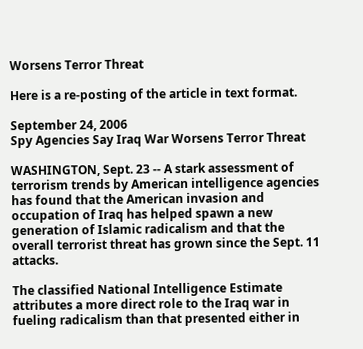Worsens Terror Threat

Here is a re-posting of the article in text format.

September 24, 2006
Spy Agencies Say Iraq War Worsens Terror Threat

WASHINGTON, Sept. 23 -- A stark assessment of terrorism trends by American intelligence agencies has found that the American invasion and occupation of Iraq has helped spawn a new generation of Islamic radicalism and that the overall terrorist threat has grown since the Sept. 11 attacks.

The classified National Intelligence Estimate attributes a more direct role to the Iraq war in fueling radicalism than that presented either in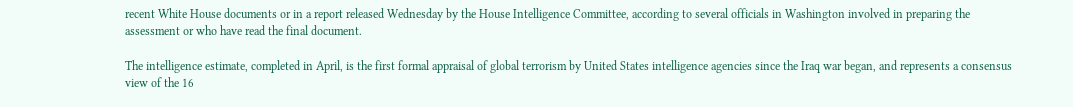recent White House documents or in a report released Wednesday by the House Intelligence Committee, according to several officials in Washington involved in preparing the assessment or who have read the final document.

The intelligence estimate, completed in April, is the first formal appraisal of global terrorism by United States intelligence agencies since the Iraq war began, and represents a consensus view of the 16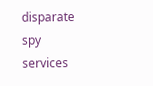disparate spy services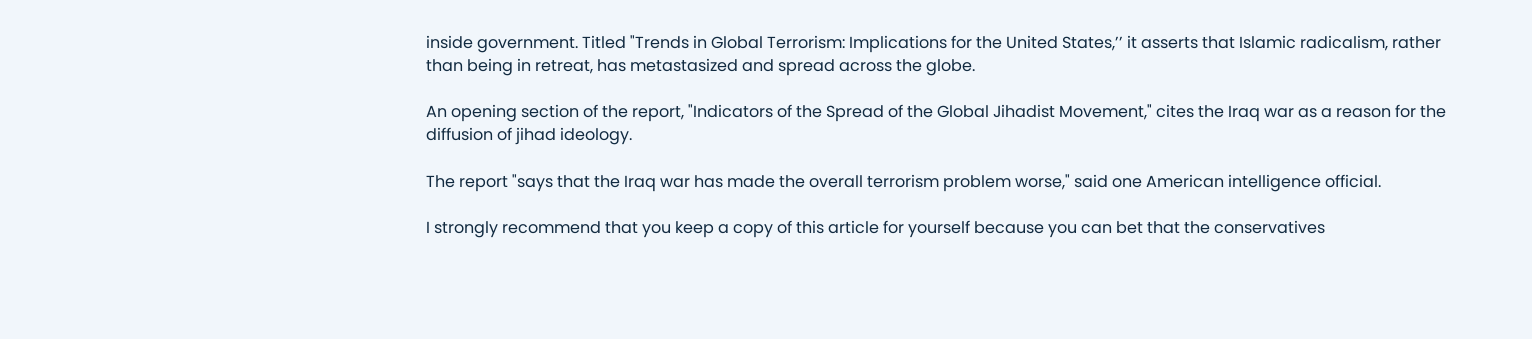inside government. Titled "Trends in Global Terrorism: Implications for the United States,’’ it asserts that Islamic radicalism, rather than being in retreat, has metastasized and spread across the globe.

An opening section of the report, "Indicators of the Spread of the Global Jihadist Movement," cites the Iraq war as a reason for the diffusion of jihad ideology.

The report "says that the Iraq war has made the overall terrorism problem worse," said one American intelligence official.

I strongly recommend that you keep a copy of this article for yourself because you can bet that the conservatives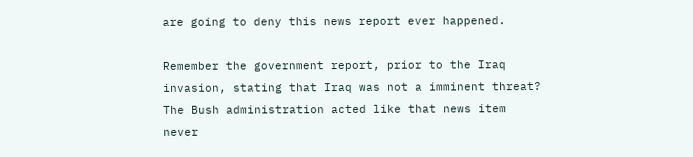are going to deny this news report ever happened.

Remember the government report, prior to the Iraq invasion, stating that Iraq was not a imminent threat? The Bush administration acted like that news item never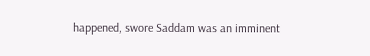happened, swore Saddam was an imminent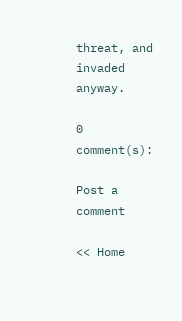threat, and invaded anyway.

0 comment(s):

Post a comment

<< Home